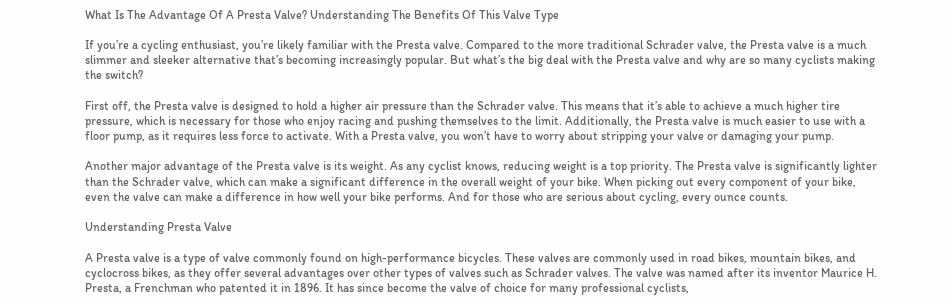What Is The Advantage Of A Presta Valve? Understanding The Benefits Of This Valve Type

If you’re a cycling enthusiast, you’re likely familiar with the Presta valve. Compared to the more traditional Schrader valve, the Presta valve is a much slimmer and sleeker alternative that’s becoming increasingly popular. But what’s the big deal with the Presta valve and why are so many cyclists making the switch?

First off, the Presta valve is designed to hold a higher air pressure than the Schrader valve. This means that it’s able to achieve a much higher tire pressure, which is necessary for those who enjoy racing and pushing themselves to the limit. Additionally, the Presta valve is much easier to use with a floor pump, as it requires less force to activate. With a Presta valve, you won’t have to worry about stripping your valve or damaging your pump.

Another major advantage of the Presta valve is its weight. As any cyclist knows, reducing weight is a top priority. The Presta valve is significantly lighter than the Schrader valve, which can make a significant difference in the overall weight of your bike. When picking out every component of your bike, even the valve can make a difference in how well your bike performs. And for those who are serious about cycling, every ounce counts.

Understanding Presta Valve

A Presta valve is a type of valve commonly found on high-performance bicycles. These valves are commonly used in road bikes, mountain bikes, and cyclocross bikes, as they offer several advantages over other types of valves such as Schrader valves. The valve was named after its inventor Maurice H. Presta, a Frenchman who patented it in 1896. It has since become the valve of choice for many professional cyclists,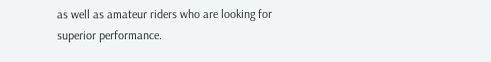as well as amateur riders who are looking for superior performance.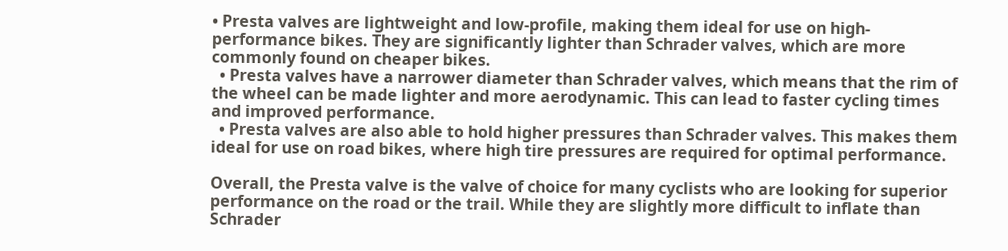• Presta valves are lightweight and low-profile, making them ideal for use on high-performance bikes. They are significantly lighter than Schrader valves, which are more commonly found on cheaper bikes.
  • Presta valves have a narrower diameter than Schrader valves, which means that the rim of the wheel can be made lighter and more aerodynamic. This can lead to faster cycling times and improved performance.
  • Presta valves are also able to hold higher pressures than Schrader valves. This makes them ideal for use on road bikes, where high tire pressures are required for optimal performance.

Overall, the Presta valve is the valve of choice for many cyclists who are looking for superior performance on the road or the trail. While they are slightly more difficult to inflate than Schrader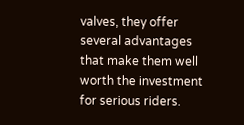valves, they offer several advantages that make them well worth the investment for serious riders.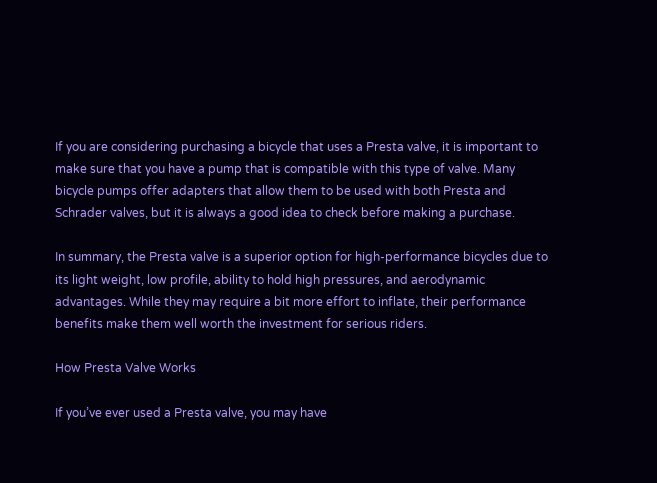If you are considering purchasing a bicycle that uses a Presta valve, it is important to make sure that you have a pump that is compatible with this type of valve. Many bicycle pumps offer adapters that allow them to be used with both Presta and Schrader valves, but it is always a good idea to check before making a purchase.

In summary, the Presta valve is a superior option for high-performance bicycles due to its light weight, low profile, ability to hold high pressures, and aerodynamic advantages. While they may require a bit more effort to inflate, their performance benefits make them well worth the investment for serious riders.

How Presta Valve Works

If you’ve ever used a Presta valve, you may have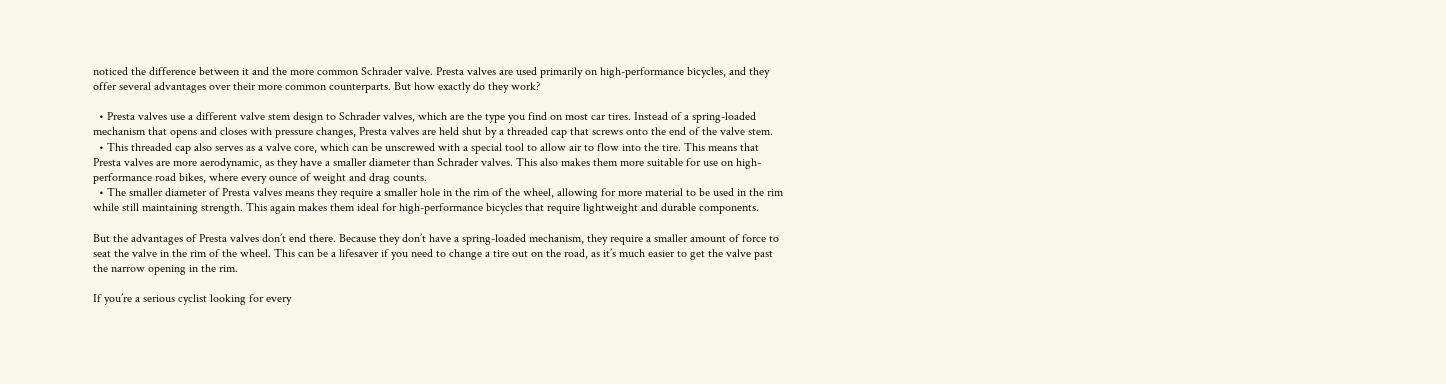noticed the difference between it and the more common Schrader valve. Presta valves are used primarily on high-performance bicycles, and they offer several advantages over their more common counterparts. But how exactly do they work?

  • Presta valves use a different valve stem design to Schrader valves, which are the type you find on most car tires. Instead of a spring-loaded mechanism that opens and closes with pressure changes, Presta valves are held shut by a threaded cap that screws onto the end of the valve stem.
  • This threaded cap also serves as a valve core, which can be unscrewed with a special tool to allow air to flow into the tire. This means that Presta valves are more aerodynamic, as they have a smaller diameter than Schrader valves. This also makes them more suitable for use on high-performance road bikes, where every ounce of weight and drag counts.
  • The smaller diameter of Presta valves means they require a smaller hole in the rim of the wheel, allowing for more material to be used in the rim while still maintaining strength. This again makes them ideal for high-performance bicycles that require lightweight and durable components.

But the advantages of Presta valves don’t end there. Because they don’t have a spring-loaded mechanism, they require a smaller amount of force to seat the valve in the rim of the wheel. This can be a lifesaver if you need to change a tire out on the road, as it’s much easier to get the valve past the narrow opening in the rim.

If you’re a serious cyclist looking for every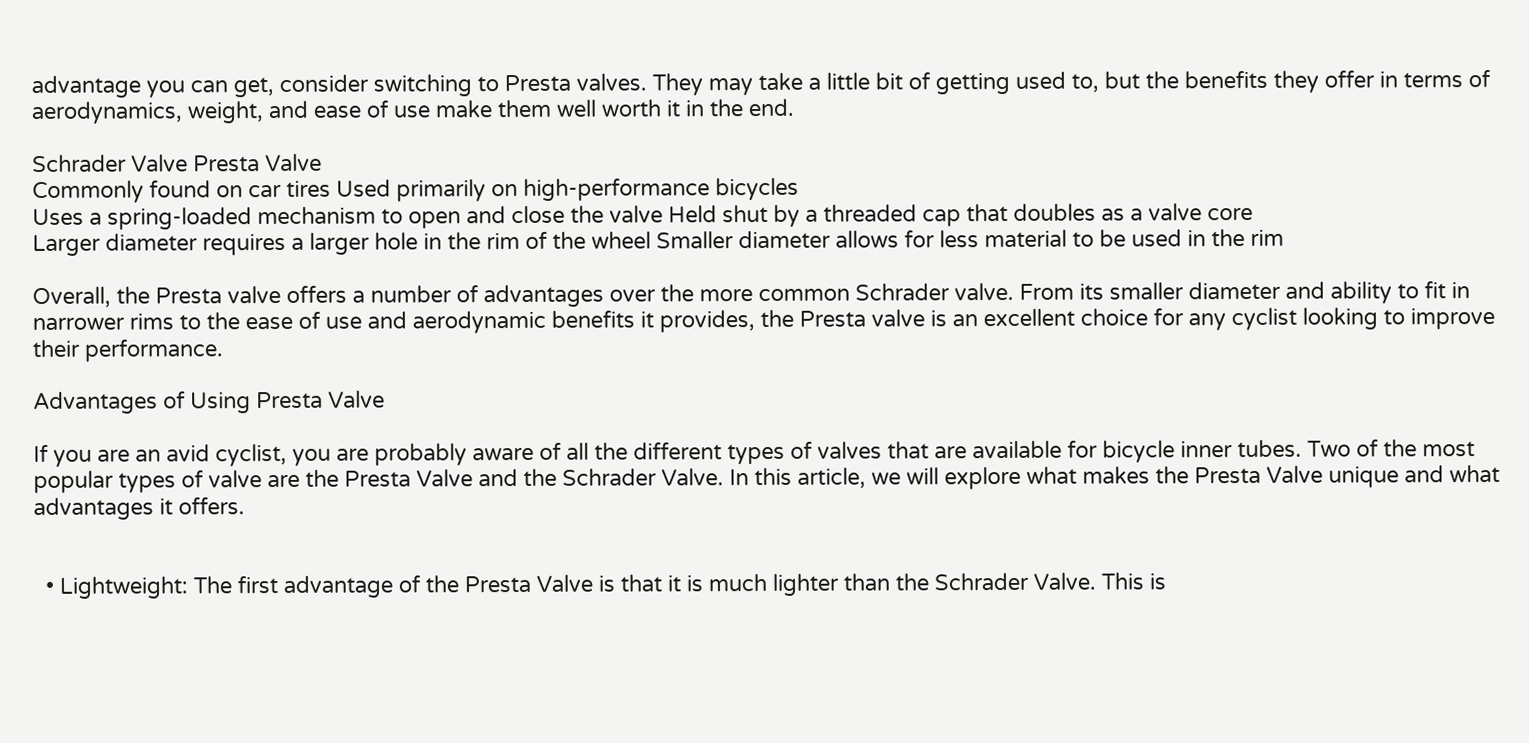advantage you can get, consider switching to Presta valves. They may take a little bit of getting used to, but the benefits they offer in terms of aerodynamics, weight, and ease of use make them well worth it in the end.

Schrader Valve Presta Valve
Commonly found on car tires Used primarily on high-performance bicycles
Uses a spring-loaded mechanism to open and close the valve Held shut by a threaded cap that doubles as a valve core
Larger diameter requires a larger hole in the rim of the wheel Smaller diameter allows for less material to be used in the rim

Overall, the Presta valve offers a number of advantages over the more common Schrader valve. From its smaller diameter and ability to fit in narrower rims to the ease of use and aerodynamic benefits it provides, the Presta valve is an excellent choice for any cyclist looking to improve their performance.

Advantages of Using Presta Valve

If you are an avid cyclist, you are probably aware of all the different types of valves that are available for bicycle inner tubes. Two of the most popular types of valve are the Presta Valve and the Schrader Valve. In this article, we will explore what makes the Presta Valve unique and what advantages it offers.


  • Lightweight: The first advantage of the Presta Valve is that it is much lighter than the Schrader Valve. This is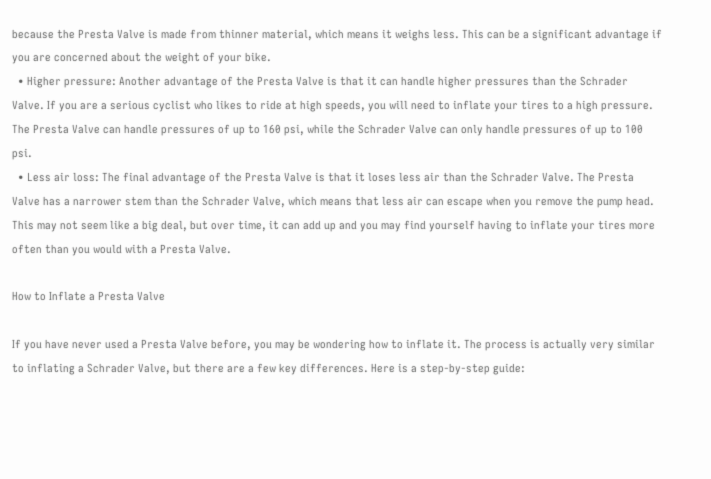because the Presta Valve is made from thinner material, which means it weighs less. This can be a significant advantage if you are concerned about the weight of your bike.
  • Higher pressure: Another advantage of the Presta Valve is that it can handle higher pressures than the Schrader Valve. If you are a serious cyclist who likes to ride at high speeds, you will need to inflate your tires to a high pressure. The Presta Valve can handle pressures of up to 160 psi, while the Schrader Valve can only handle pressures of up to 100 psi.
  • Less air loss: The final advantage of the Presta Valve is that it loses less air than the Schrader Valve. The Presta Valve has a narrower stem than the Schrader Valve, which means that less air can escape when you remove the pump head. This may not seem like a big deal, but over time, it can add up and you may find yourself having to inflate your tires more often than you would with a Presta Valve.

How to Inflate a Presta Valve

If you have never used a Presta Valve before, you may be wondering how to inflate it. The process is actually very similar to inflating a Schrader Valve, but there are a few key differences. Here is a step-by-step guide: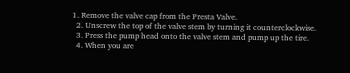1. Remove the valve cap from the Presta Valve.
  2. Unscrew the top of the valve stem by turning it counterclockwise.
  3. Press the pump head onto the valve stem and pump up the tire.
  4. When you are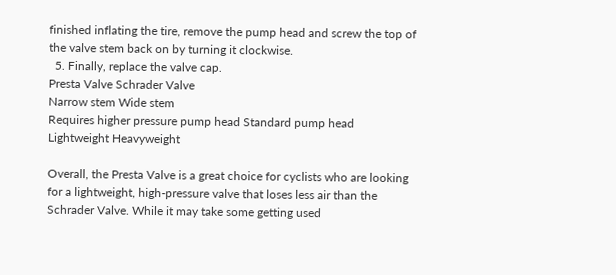finished inflating the tire, remove the pump head and screw the top of the valve stem back on by turning it clockwise.
  5. Finally, replace the valve cap.
Presta Valve Schrader Valve
Narrow stem Wide stem
Requires higher pressure pump head Standard pump head
Lightweight Heavyweight

Overall, the Presta Valve is a great choice for cyclists who are looking for a lightweight, high-pressure valve that loses less air than the Schrader Valve. While it may take some getting used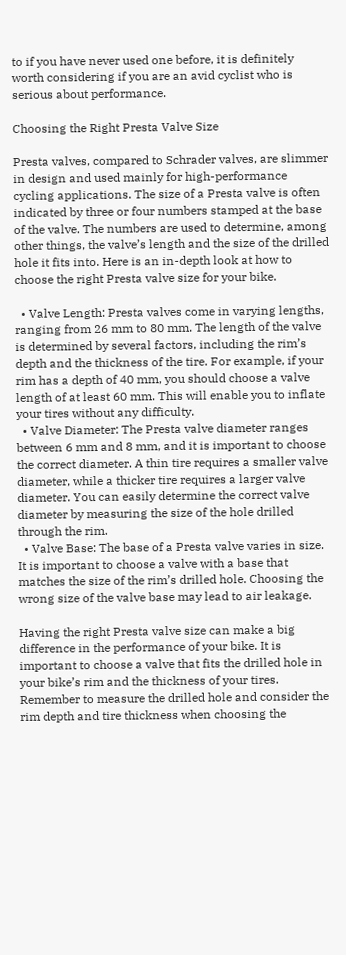to if you have never used one before, it is definitely worth considering if you are an avid cyclist who is serious about performance.

Choosing the Right Presta Valve Size

Presta valves, compared to Schrader valves, are slimmer in design and used mainly for high-performance cycling applications. The size of a Presta valve is often indicated by three or four numbers stamped at the base of the valve. The numbers are used to determine, among other things, the valve’s length and the size of the drilled hole it fits into. Here is an in-depth look at how to choose the right Presta valve size for your bike.

  • Valve Length: Presta valves come in varying lengths, ranging from 26 mm to 80 mm. The length of the valve is determined by several factors, including the rim’s depth and the thickness of the tire. For example, if your rim has a depth of 40 mm, you should choose a valve length of at least 60 mm. This will enable you to inflate your tires without any difficulty.
  • Valve Diameter: The Presta valve diameter ranges between 6 mm and 8 mm, and it is important to choose the correct diameter. A thin tire requires a smaller valve diameter, while a thicker tire requires a larger valve diameter. You can easily determine the correct valve diameter by measuring the size of the hole drilled through the rim.
  • Valve Base: The base of a Presta valve varies in size. It is important to choose a valve with a base that matches the size of the rim’s drilled hole. Choosing the wrong size of the valve base may lead to air leakage.

Having the right Presta valve size can make a big difference in the performance of your bike. It is important to choose a valve that fits the drilled hole in your bike’s rim and the thickness of your tires. Remember to measure the drilled hole and consider the rim depth and tire thickness when choosing the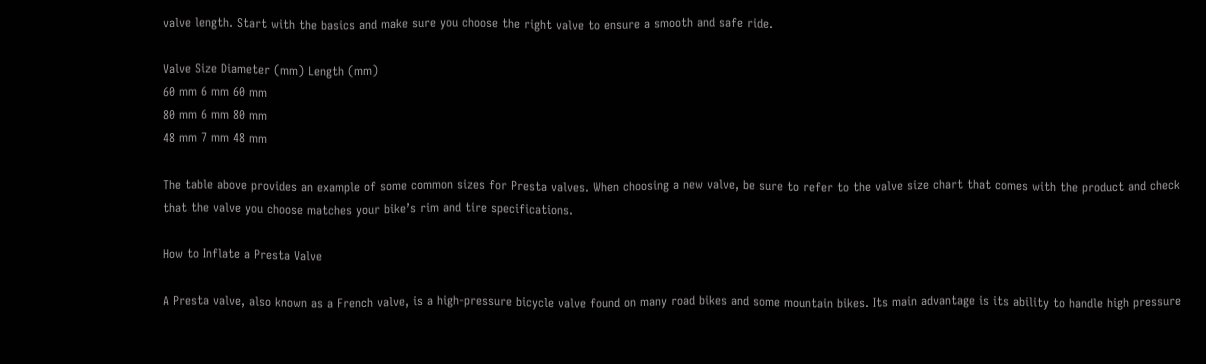valve length. Start with the basics and make sure you choose the right valve to ensure a smooth and safe ride.

Valve Size Diameter (mm) Length (mm)
60 mm 6 mm 60 mm
80 mm 6 mm 80 mm
48 mm 7 mm 48 mm

The table above provides an example of some common sizes for Presta valves. When choosing a new valve, be sure to refer to the valve size chart that comes with the product and check that the valve you choose matches your bike’s rim and tire specifications.

How to Inflate a Presta Valve

A Presta valve, also known as a French valve, is a high-pressure bicycle valve found on many road bikes and some mountain bikes. Its main advantage is its ability to handle high pressure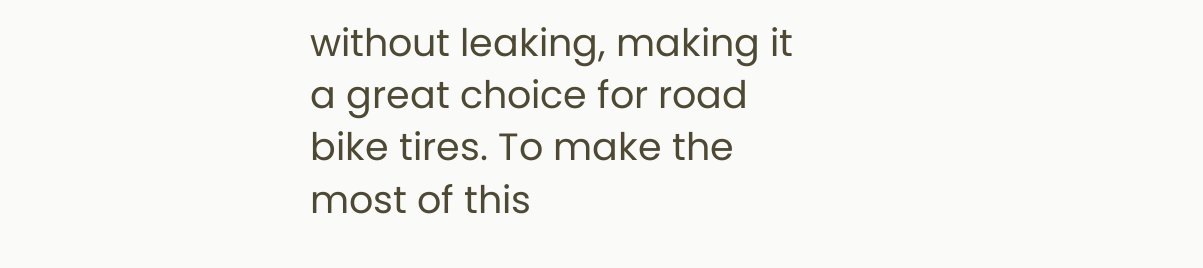without leaking, making it a great choice for road bike tires. To make the most of this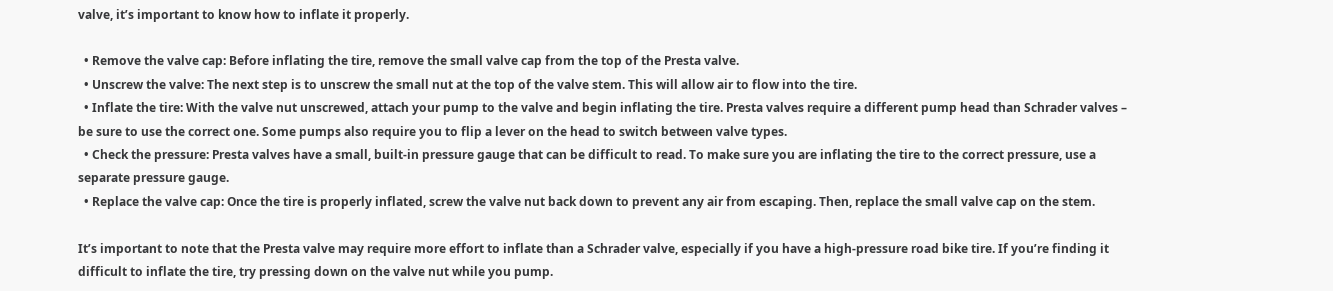valve, it’s important to know how to inflate it properly.

  • Remove the valve cap: Before inflating the tire, remove the small valve cap from the top of the Presta valve.
  • Unscrew the valve: The next step is to unscrew the small nut at the top of the valve stem. This will allow air to flow into the tire.
  • Inflate the tire: With the valve nut unscrewed, attach your pump to the valve and begin inflating the tire. Presta valves require a different pump head than Schrader valves – be sure to use the correct one. Some pumps also require you to flip a lever on the head to switch between valve types.
  • Check the pressure: Presta valves have a small, built-in pressure gauge that can be difficult to read. To make sure you are inflating the tire to the correct pressure, use a separate pressure gauge.
  • Replace the valve cap: Once the tire is properly inflated, screw the valve nut back down to prevent any air from escaping. Then, replace the small valve cap on the stem.

It’s important to note that the Presta valve may require more effort to inflate than a Schrader valve, especially if you have a high-pressure road bike tire. If you’re finding it difficult to inflate the tire, try pressing down on the valve nut while you pump.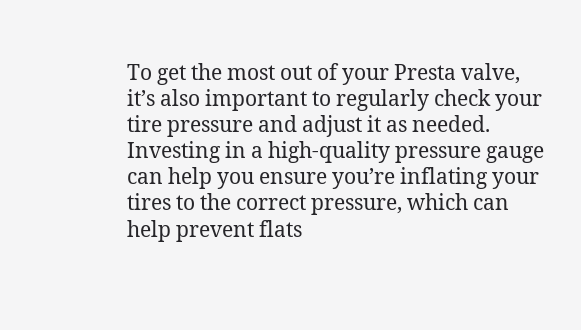To get the most out of your Presta valve, it’s also important to regularly check your tire pressure and adjust it as needed. Investing in a high-quality pressure gauge can help you ensure you’re inflating your tires to the correct pressure, which can help prevent flats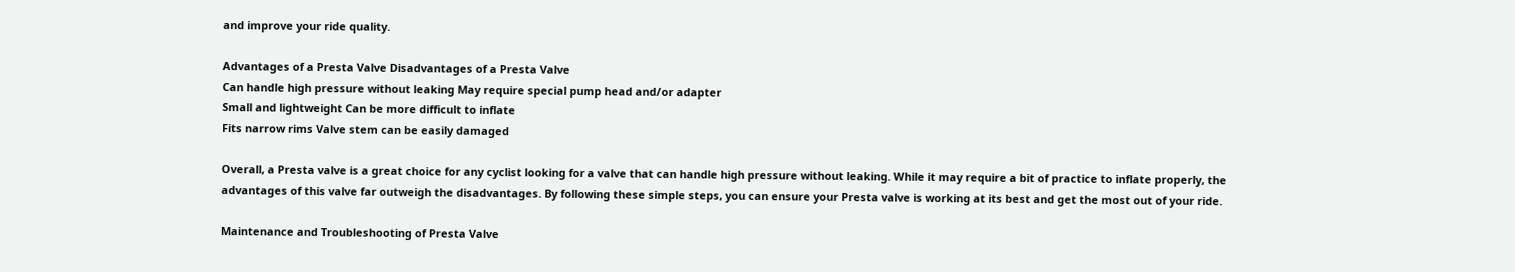and improve your ride quality.

Advantages of a Presta Valve Disadvantages of a Presta Valve
Can handle high pressure without leaking May require special pump head and/or adapter
Small and lightweight Can be more difficult to inflate
Fits narrow rims Valve stem can be easily damaged

Overall, a Presta valve is a great choice for any cyclist looking for a valve that can handle high pressure without leaking. While it may require a bit of practice to inflate properly, the advantages of this valve far outweigh the disadvantages. By following these simple steps, you can ensure your Presta valve is working at its best and get the most out of your ride.

Maintenance and Troubleshooting of Presta Valve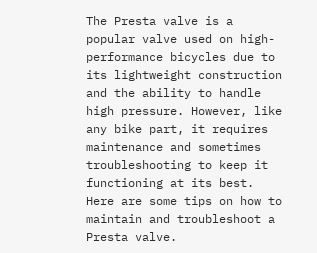The Presta valve is a popular valve used on high-performance bicycles due to its lightweight construction and the ability to handle high pressure. However, like any bike part, it requires maintenance and sometimes troubleshooting to keep it functioning at its best. Here are some tips on how to maintain and troubleshoot a Presta valve.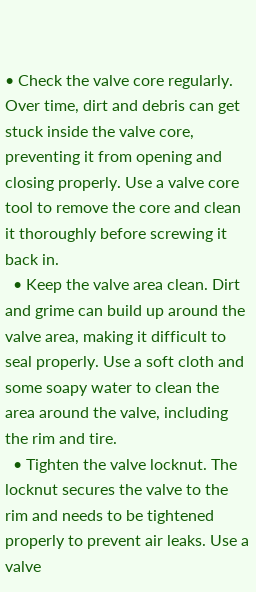• Check the valve core regularly. Over time, dirt and debris can get stuck inside the valve core, preventing it from opening and closing properly. Use a valve core tool to remove the core and clean it thoroughly before screwing it back in.
  • Keep the valve area clean. Dirt and grime can build up around the valve area, making it difficult to seal properly. Use a soft cloth and some soapy water to clean the area around the valve, including the rim and tire.
  • Tighten the valve locknut. The locknut secures the valve to the rim and needs to be tightened properly to prevent air leaks. Use a valve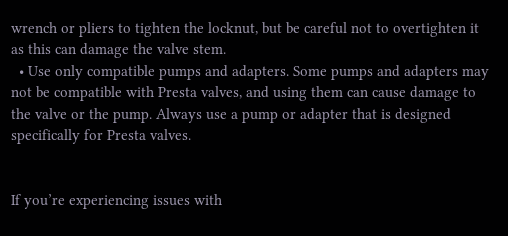wrench or pliers to tighten the locknut, but be careful not to overtighten it as this can damage the valve stem.
  • Use only compatible pumps and adapters. Some pumps and adapters may not be compatible with Presta valves, and using them can cause damage to the valve or the pump. Always use a pump or adapter that is designed specifically for Presta valves.


If you’re experiencing issues with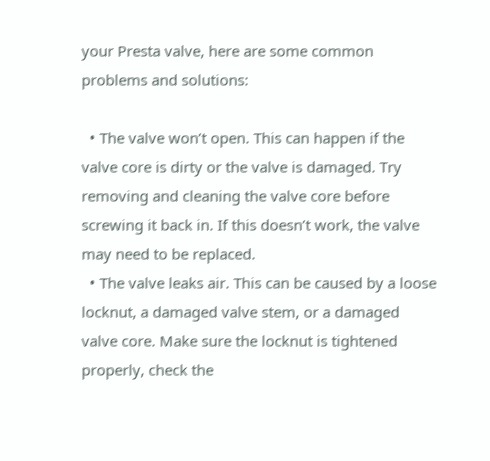your Presta valve, here are some common problems and solutions:

  • The valve won’t open. This can happen if the valve core is dirty or the valve is damaged. Try removing and cleaning the valve core before screwing it back in. If this doesn’t work, the valve may need to be replaced.
  • The valve leaks air. This can be caused by a loose locknut, a damaged valve stem, or a damaged valve core. Make sure the locknut is tightened properly, check the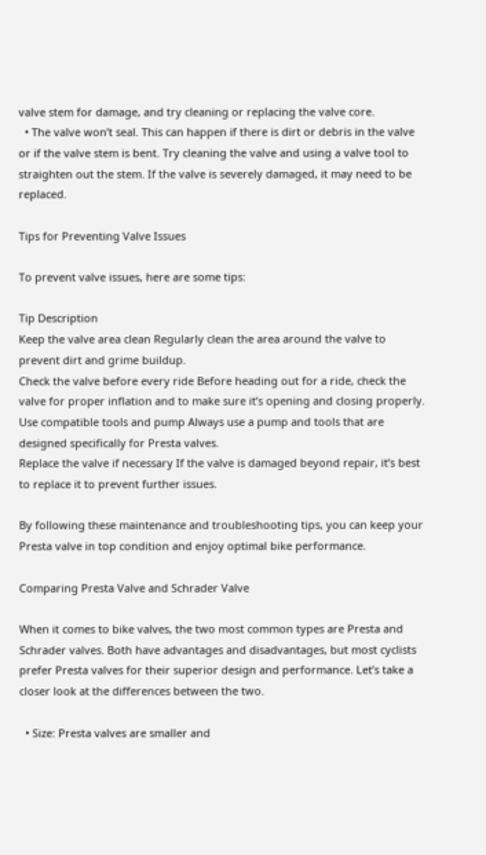valve stem for damage, and try cleaning or replacing the valve core.
  • The valve won’t seal. This can happen if there is dirt or debris in the valve or if the valve stem is bent. Try cleaning the valve and using a valve tool to straighten out the stem. If the valve is severely damaged, it may need to be replaced.

Tips for Preventing Valve Issues

To prevent valve issues, here are some tips:

Tip Description
Keep the valve area clean Regularly clean the area around the valve to prevent dirt and grime buildup.
Check the valve before every ride Before heading out for a ride, check the valve for proper inflation and to make sure it’s opening and closing properly.
Use compatible tools and pump Always use a pump and tools that are designed specifically for Presta valves.
Replace the valve if necessary If the valve is damaged beyond repair, it’s best to replace it to prevent further issues.

By following these maintenance and troubleshooting tips, you can keep your Presta valve in top condition and enjoy optimal bike performance.

Comparing Presta Valve and Schrader Valve

When it comes to bike valves, the two most common types are Presta and Schrader valves. Both have advantages and disadvantages, but most cyclists prefer Presta valves for their superior design and performance. Let’s take a closer look at the differences between the two.

  • Size: Presta valves are smaller and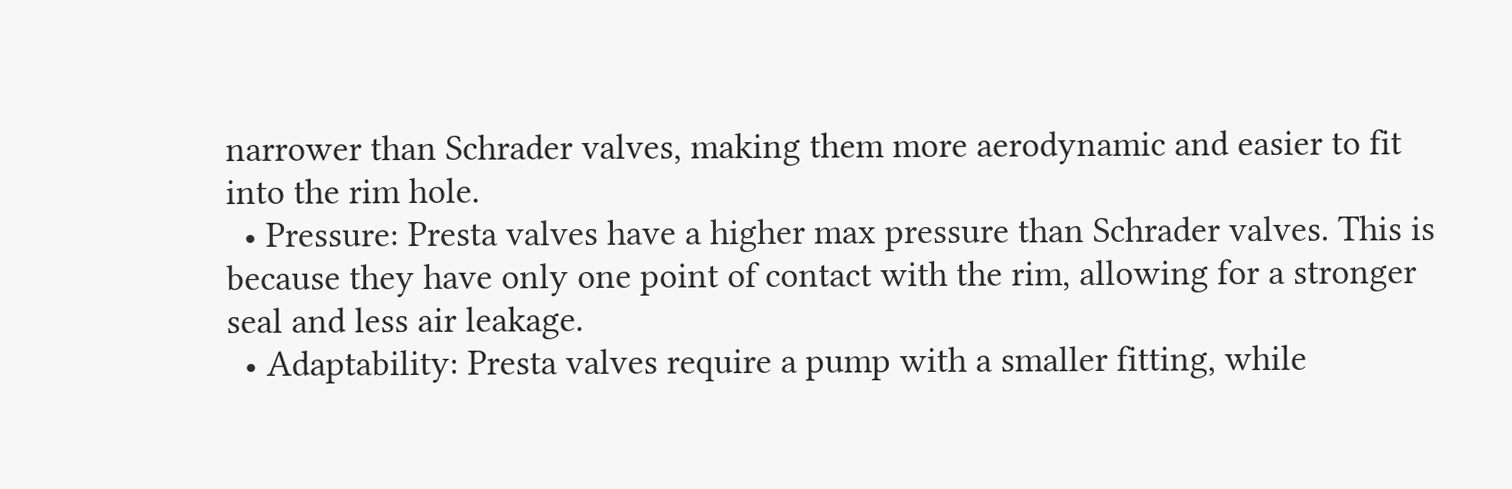narrower than Schrader valves, making them more aerodynamic and easier to fit into the rim hole.
  • Pressure: Presta valves have a higher max pressure than Schrader valves. This is because they have only one point of contact with the rim, allowing for a stronger seal and less air leakage.
  • Adaptability: Presta valves require a pump with a smaller fitting, while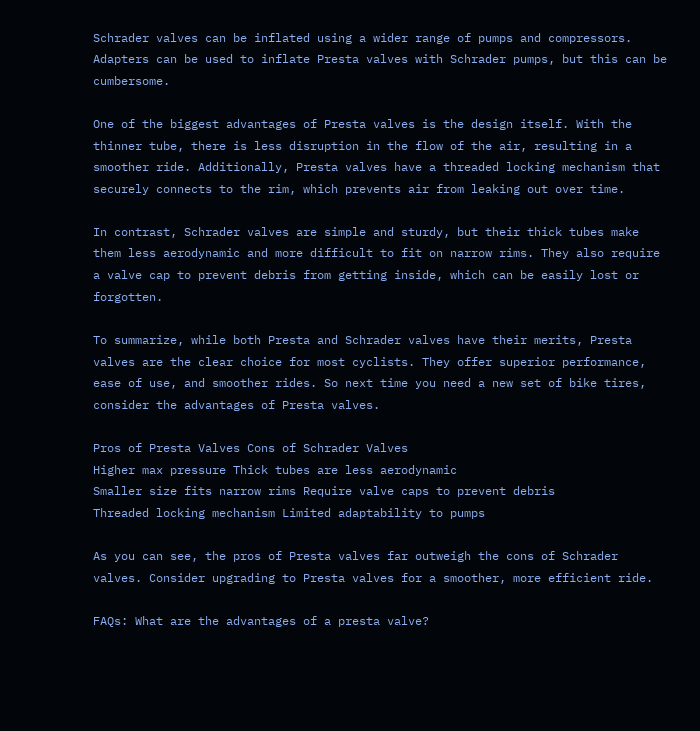Schrader valves can be inflated using a wider range of pumps and compressors. Adapters can be used to inflate Presta valves with Schrader pumps, but this can be cumbersome.

One of the biggest advantages of Presta valves is the design itself. With the thinner tube, there is less disruption in the flow of the air, resulting in a smoother ride. Additionally, Presta valves have a threaded locking mechanism that securely connects to the rim, which prevents air from leaking out over time.

In contrast, Schrader valves are simple and sturdy, but their thick tubes make them less aerodynamic and more difficult to fit on narrow rims. They also require a valve cap to prevent debris from getting inside, which can be easily lost or forgotten.

To summarize, while both Presta and Schrader valves have their merits, Presta valves are the clear choice for most cyclists. They offer superior performance, ease of use, and smoother rides. So next time you need a new set of bike tires, consider the advantages of Presta valves.

Pros of Presta Valves Cons of Schrader Valves
Higher max pressure Thick tubes are less aerodynamic
Smaller size fits narrow rims Require valve caps to prevent debris
Threaded locking mechanism Limited adaptability to pumps

As you can see, the pros of Presta valves far outweigh the cons of Schrader valves. Consider upgrading to Presta valves for a smoother, more efficient ride.

FAQs: What are the advantages of a presta valve?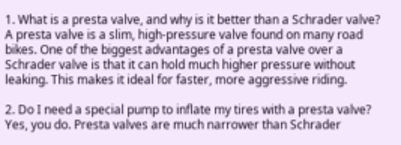1. What is a presta valve, and why is it better than a Schrader valve?
A presta valve is a slim, high-pressure valve found on many road bikes. One of the biggest advantages of a presta valve over a Schrader valve is that it can hold much higher pressure without leaking. This makes it ideal for faster, more aggressive riding.

2. Do I need a special pump to inflate my tires with a presta valve?
Yes, you do. Presta valves are much narrower than Schrader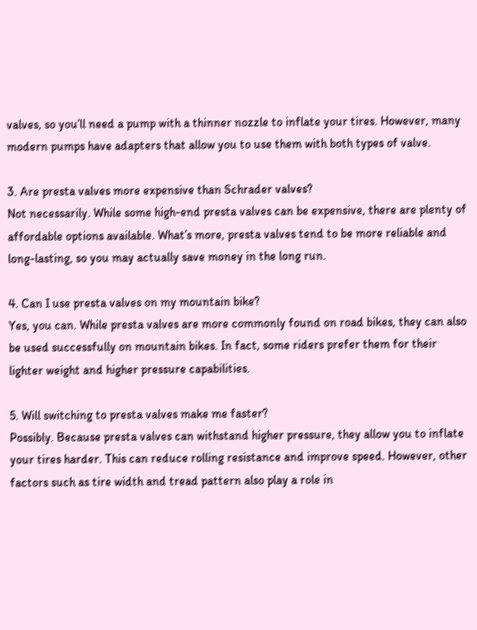valves, so you’ll need a pump with a thinner nozzle to inflate your tires. However, many modern pumps have adapters that allow you to use them with both types of valve.

3. Are presta valves more expensive than Schrader valves?
Not necessarily. While some high-end presta valves can be expensive, there are plenty of affordable options available. What’s more, presta valves tend to be more reliable and long-lasting, so you may actually save money in the long run.

4. Can I use presta valves on my mountain bike?
Yes, you can. While presta valves are more commonly found on road bikes, they can also be used successfully on mountain bikes. In fact, some riders prefer them for their lighter weight and higher pressure capabilities.

5. Will switching to presta valves make me faster?
Possibly. Because presta valves can withstand higher pressure, they allow you to inflate your tires harder. This can reduce rolling resistance and improve speed. However, other factors such as tire width and tread pattern also play a role in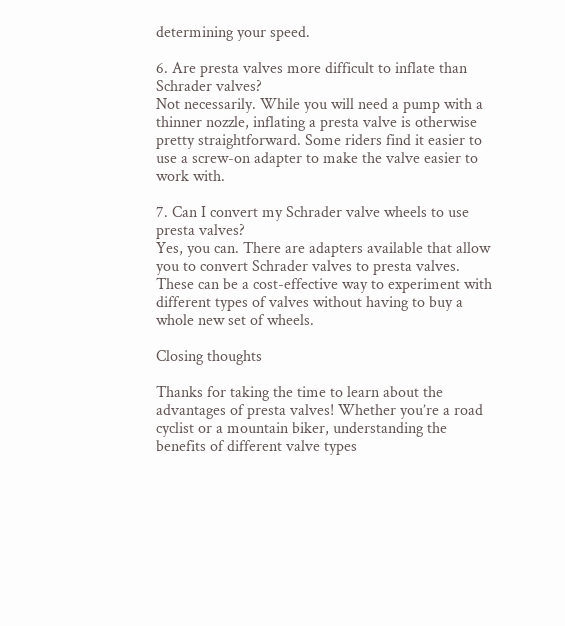determining your speed.

6. Are presta valves more difficult to inflate than Schrader valves?
Not necessarily. While you will need a pump with a thinner nozzle, inflating a presta valve is otherwise pretty straightforward. Some riders find it easier to use a screw-on adapter to make the valve easier to work with.

7. Can I convert my Schrader valve wheels to use presta valves?
Yes, you can. There are adapters available that allow you to convert Schrader valves to presta valves. These can be a cost-effective way to experiment with different types of valves without having to buy a whole new set of wheels.

Closing thoughts

Thanks for taking the time to learn about the advantages of presta valves! Whether you’re a road cyclist or a mountain biker, understanding the benefits of different valve types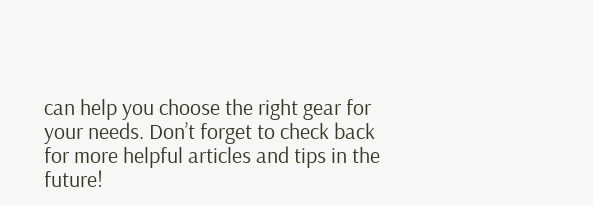can help you choose the right gear for your needs. Don’t forget to check back for more helpful articles and tips in the future!